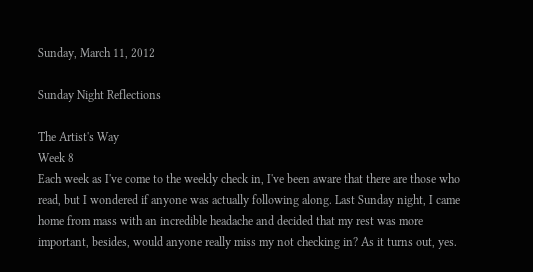Sunday, March 11, 2012

Sunday Night Reflections

The Artist's Way
Week 8
Each week as I've come to the weekly check in, I've been aware that there are those who read, but I wondered if anyone was actually following along. Last Sunday night, I came home from mass with an incredible headache and decided that my rest was more important, besides, would anyone really miss my not checking in? As it turns out, yes.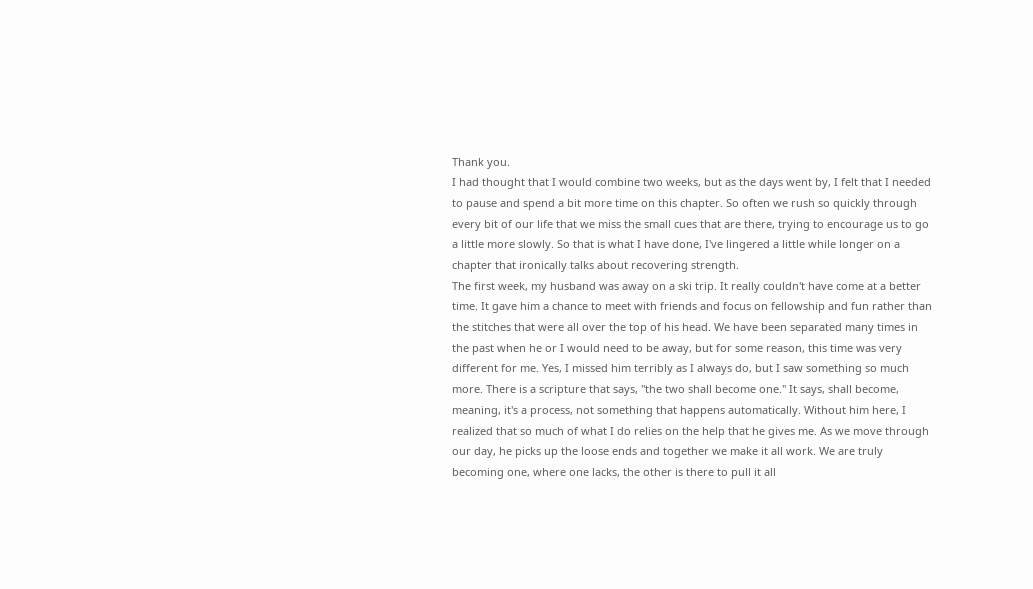Thank you.
I had thought that I would combine two weeks, but as the days went by, I felt that I needed to pause and spend a bit more time on this chapter. So often we rush so quickly through every bit of our life that we miss the small cues that are there, trying to encourage us to go a little more slowly. So that is what I have done, I've lingered a little while longer on a chapter that ironically talks about recovering strength.
The first week, my husband was away on a ski trip. It really couldn't have come at a better time. It gave him a chance to meet with friends and focus on fellowship and fun rather than the stitches that were all over the top of his head. We have been separated many times in the past when he or I would need to be away, but for some reason, this time was very different for me. Yes, I missed him terribly as I always do, but I saw something so much more. There is a scripture that says, "the two shall become one." It says, shall become, meaning, it's a process, not something that happens automatically. Without him here, I realized that so much of what I do relies on the help that he gives me. As we move through our day, he picks up the loose ends and together we make it all work. We are truly becoming one, where one lacks, the other is there to pull it all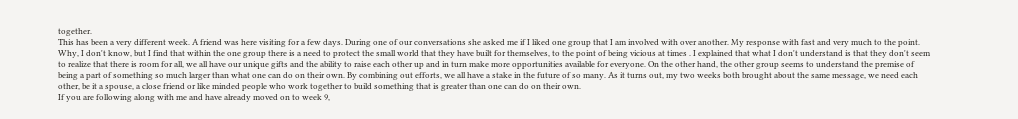together.
This has been a very different week. A friend was here visiting for a few days. During one of our conversations she asked me if I liked one group that I am involved with over another. My response with fast and very much to the point. Why, I don't know, but I find that within the one group there is a need to protect the small world that they have built for themselves, to the point of being vicious at times . I explained that what I don't understand is that they don't seem to realize that there is room for all, we all have our unique gifts and the ability to raise each other up and in turn make more opportunities available for everyone. On the other hand, the other group seems to understand the premise of being a part of something so much larger than what one can do on their own. By combining out efforts, we all have a stake in the future of so many. As it turns out, my two weeks both brought about the same message, we need each other, be it a spouse, a close friend or like minded people who work together to build something that is greater than one can do on their own.
If you are following along with me and have already moved on to week 9,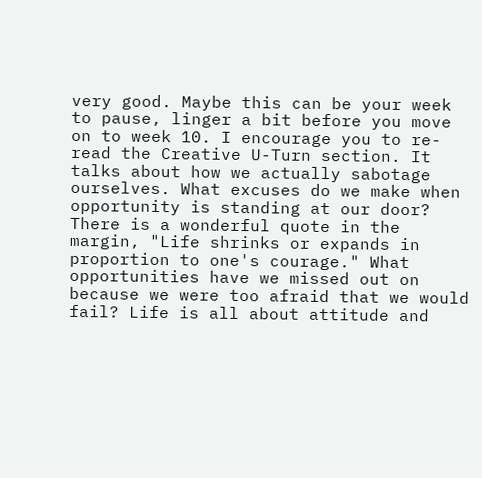very good. Maybe this can be your week to pause, linger a bit before you move on to week 10. I encourage you to re-read the Creative U-Turn section. It talks about how we actually sabotage ourselves. What excuses do we make when opportunity is standing at our door? There is a wonderful quote in the margin, "Life shrinks or expands in proportion to one's courage." What opportunities have we missed out on because we were too afraid that we would fail? Life is all about attitude and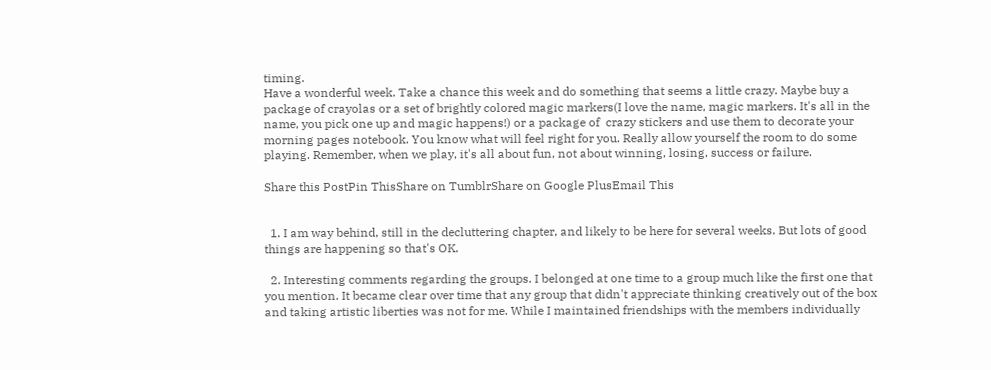timing.
Have a wonderful week. Take a chance this week and do something that seems a little crazy. Maybe buy a package of crayolas or a set of brightly colored magic markers(I love the name, magic markers. It's all in the name, you pick one up and magic happens!) or a package of  crazy stickers and use them to decorate your morning pages notebook. You know what will feel right for you. Really allow yourself the room to do some playing. Remember, when we play, it's all about fun, not about winning, losing, success or failure.

Share this PostPin ThisShare on TumblrShare on Google PlusEmail This


  1. I am way behind, still in the decluttering chapter, and likely to be here for several weeks. But lots of good things are happening so that's OK.

  2. Interesting comments regarding the groups. I belonged at one time to a group much like the first one that you mention. It became clear over time that any group that didn't appreciate thinking creatively out of the box and taking artistic liberties was not for me. While I maintained friendships with the members individually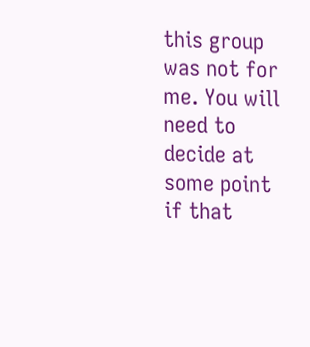this group was not for me. You will need to decide at some point if that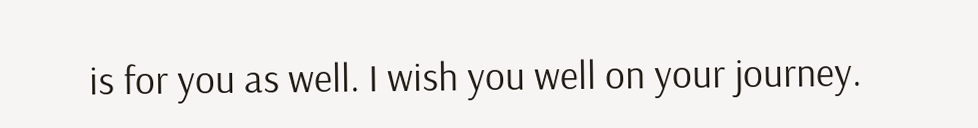is for you as well. I wish you well on your journey.